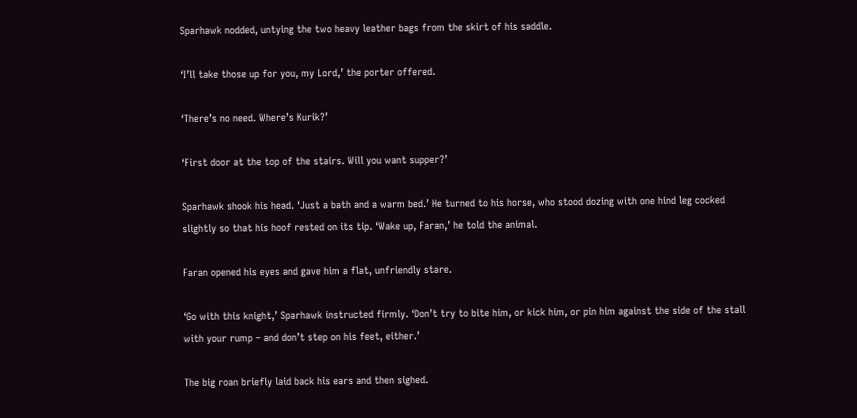Sparhawk nodded, untying the two heavy leather bags from the skirt of his saddle.

‘I’ll take those up for you, my Lord,’ the porter offered.

‘There’s no need. Where’s Kurik?’

‘First door at the top of the stairs. Will you want supper?’

Sparhawk shook his head. ‘Just a bath and a warm bed.’ He turned to his horse, who stood dozing with one hind leg cocked slightly so that his hoof rested on its tip. ‘Wake up, Faran,’ he told the animal.

Faran opened his eyes and gave him a flat, unfriendly stare.

‘Go with this knight,’ Sparhawk instructed firmly. ‘Don’t try to bite him, or kick him, or pin him against the side of the stall with your rump – and don’t step on his feet, either.’

The big roan briefly laid back his ears and then sighed.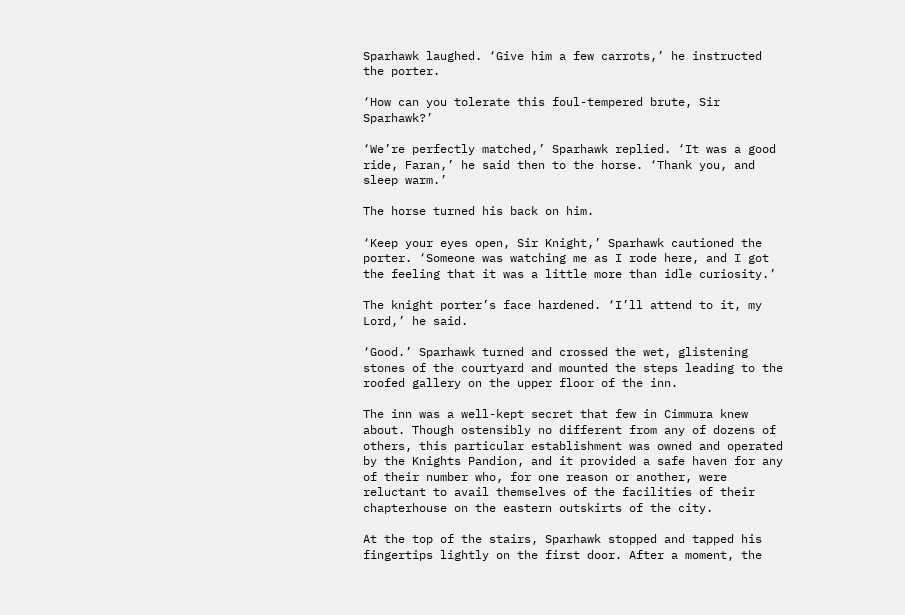Sparhawk laughed. ‘Give him a few carrots,’ he instructed the porter.

‘How can you tolerate this foul-tempered brute, Sir Sparhawk?’

‘We’re perfectly matched,’ Sparhawk replied. ‘It was a good ride, Faran,’ he said then to the horse. ‘Thank you, and sleep warm.’

The horse turned his back on him.

‘Keep your eyes open, Sir Knight,’ Sparhawk cautioned the porter. ‘Someone was watching me as I rode here, and I got the feeling that it was a little more than idle curiosity.’

The knight porter’s face hardened. ‘I’ll attend to it, my Lord,’ he said.

‘Good.’ Sparhawk turned and crossed the wet, glistening stones of the courtyard and mounted the steps leading to the roofed gallery on the upper floor of the inn.

The inn was a well-kept secret that few in Cimmura knew about. Though ostensibly no different from any of dozens of others, this particular establishment was owned and operated by the Knights Pandion, and it provided a safe haven for any of their number who, for one reason or another, were reluctant to avail themselves of the facilities of their chapterhouse on the eastern outskirts of the city.

At the top of the stairs, Sparhawk stopped and tapped his fingertips lightly on the first door. After a moment, the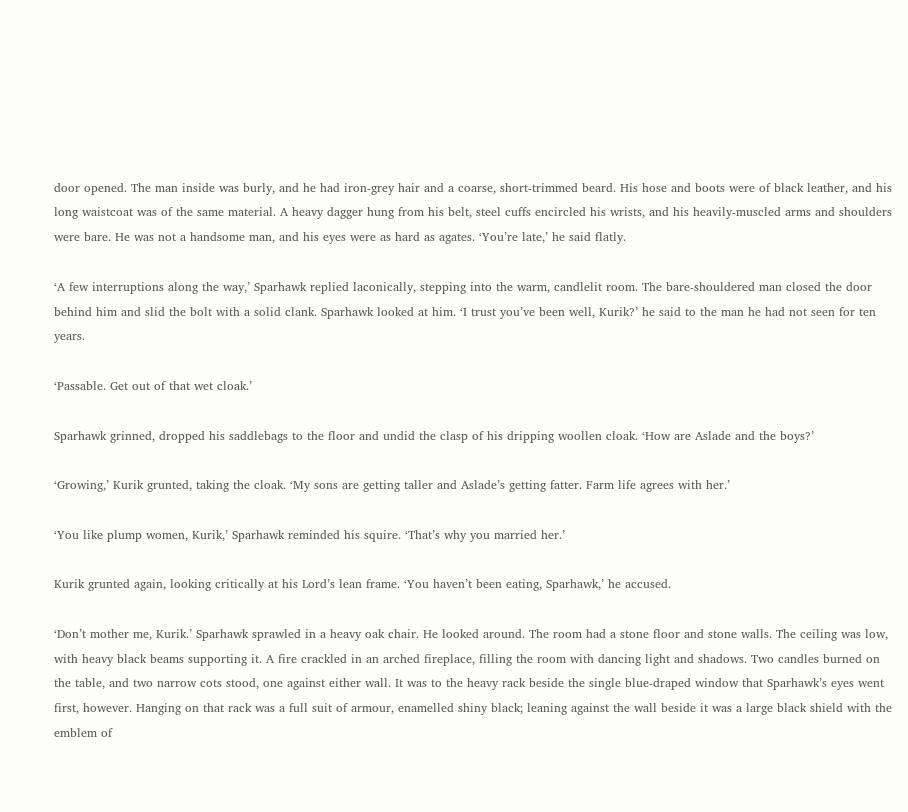door opened. The man inside was burly, and he had iron-grey hair and a coarse, short-trimmed beard. His hose and boots were of black leather, and his long waistcoat was of the same material. A heavy dagger hung from his belt, steel cuffs encircled his wrists, and his heavily-muscled arms and shoulders were bare. He was not a handsome man, and his eyes were as hard as agates. ‘You’re late,’ he said flatly.

‘A few interruptions along the way,’ Sparhawk replied laconically, stepping into the warm, candlelit room. The bare-shouldered man closed the door behind him and slid the bolt with a solid clank. Sparhawk looked at him. ‘I trust you’ve been well, Kurik?’ he said to the man he had not seen for ten years.

‘Passable. Get out of that wet cloak.’

Sparhawk grinned, dropped his saddlebags to the floor and undid the clasp of his dripping woollen cloak. ‘How are Aslade and the boys?’

‘Growing,’ Kurik grunted, taking the cloak. ‘My sons are getting taller and Aslade’s getting fatter. Farm life agrees with her.’

‘You like plump women, Kurik,’ Sparhawk reminded his squire. ‘That’s why you married her.’

Kurik grunted again, looking critically at his Lord’s lean frame. ‘You haven’t been eating, Sparhawk,’ he accused.

‘Don’t mother me, Kurik.’ Sparhawk sprawled in a heavy oak chair. He looked around. The room had a stone floor and stone walls. The ceiling was low, with heavy black beams supporting it. A fire crackled in an arched fireplace, filling the room with dancing light and shadows. Two candles burned on the table, and two narrow cots stood, one against either wall. It was to the heavy rack beside the single blue-draped window that Sparhawk’s eyes went first, however. Hanging on that rack was a full suit of armour, enamelled shiny black; leaning against the wall beside it was a large black shield with the emblem of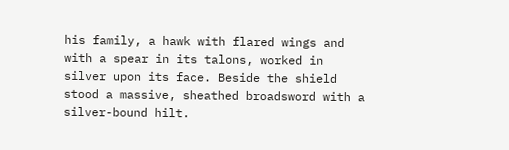his family, a hawk with flared wings and with a spear in its talons, worked in silver upon its face. Beside the shield stood a massive, sheathed broadsword with a silver-bound hilt.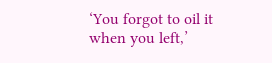‘You forgot to oil it when you left,’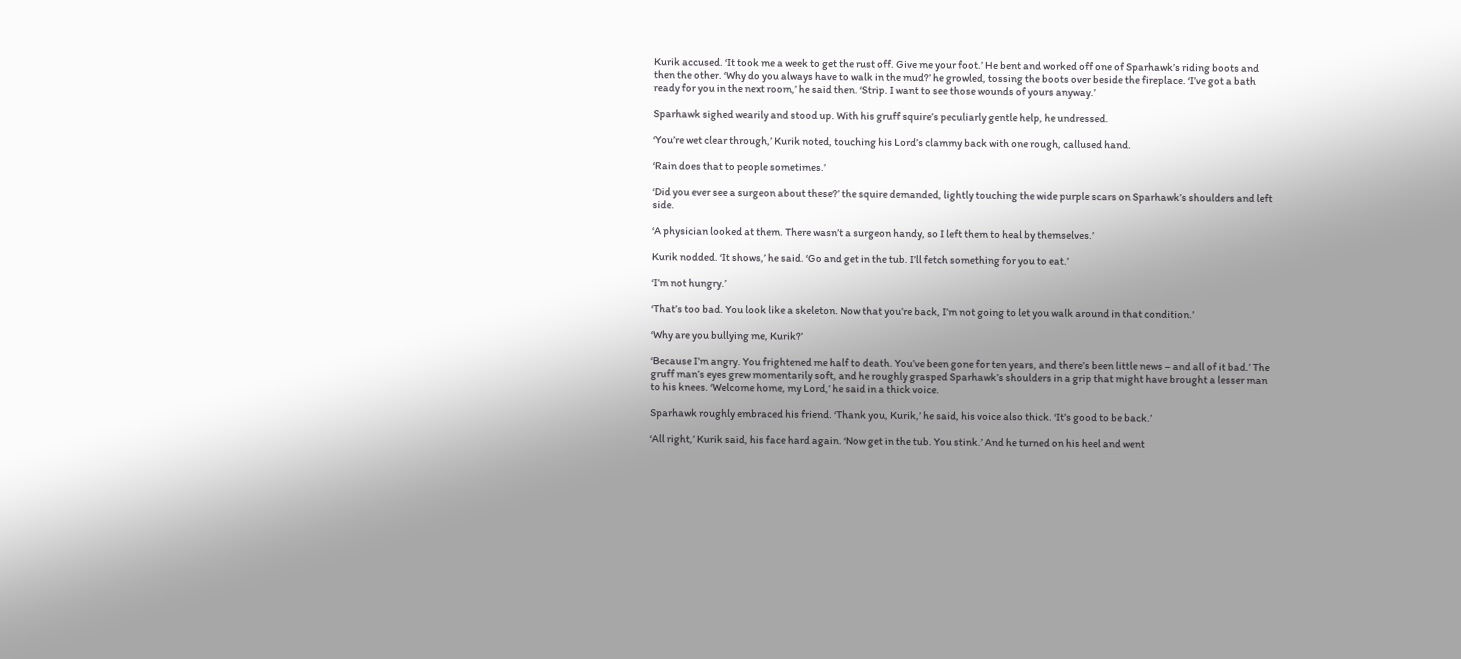Kurik accused. ‘It took me a week to get the rust off. Give me your foot.’ He bent and worked off one of Sparhawk’s riding boots and then the other. ‘Why do you always have to walk in the mud?’ he growled, tossing the boots over beside the fireplace. ‘I’ve got a bath ready for you in the next room,’ he said then. ‘Strip. I want to see those wounds of yours anyway.’

Sparhawk sighed wearily and stood up. With his gruff squire’s peculiarly gentle help, he undressed.

‘You’re wet clear through,’ Kurik noted, touching his Lord’s clammy back with one rough, callused hand.

‘Rain does that to people sometimes.’

‘Did you ever see a surgeon about these?’ the squire demanded, lightly touching the wide purple scars on Sparhawk’s shoulders and left side.

‘A physician looked at them. There wasn’t a surgeon handy, so I left them to heal by themselves.’

Kurik nodded. ‘It shows,’ he said. ‘Go and get in the tub. I’ll fetch something for you to eat.’

‘I’m not hungry.’

‘That’s too bad. You look like a skeleton. Now that you’re back, I’m not going to let you walk around in that condition.’

‘Why are you bullying me, Kurik?’

‘Because I’m angry. You frightened me half to death. You’ve been gone for ten years, and there’s been little news – and all of it bad.’ The gruff man’s eyes grew momentarily soft, and he roughly grasped Sparhawk’s shoulders in a grip that might have brought a lesser man to his knees. ‘Welcome home, my Lord,’ he said in a thick voice.

Sparhawk roughly embraced his friend. ‘Thank you, Kurik,’ he said, his voice also thick. ‘It’s good to be back.’

‘All right,’ Kurik said, his face hard again. ‘Now get in the tub. You stink.’ And he turned on his heel and went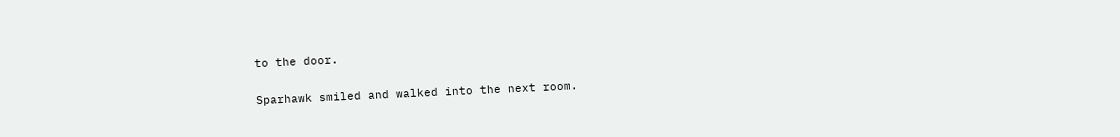to the door.

Sparhawk smiled and walked into the next room.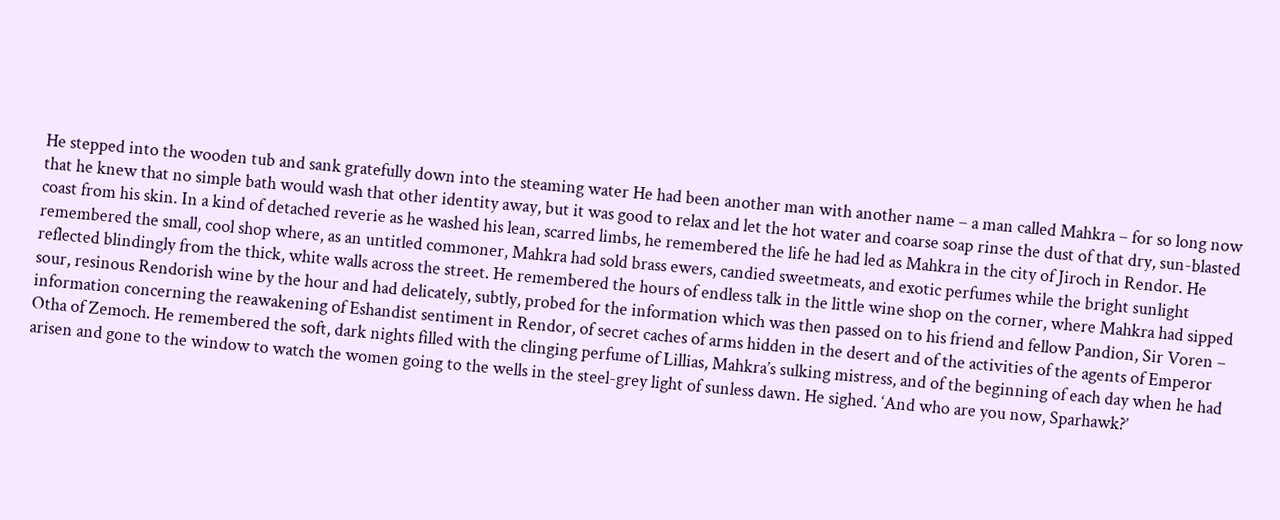He stepped into the wooden tub and sank gratefully down into the steaming water He had been another man with another name – a man called Mahkra – for so long now that he knew that no simple bath would wash that other identity away, but it was good to relax and let the hot water and coarse soap rinse the dust of that dry, sun-blasted coast from his skin. In a kind of detached reverie as he washed his lean, scarred limbs, he remembered the life he had led as Mahkra in the city of Jiroch in Rendor. He remembered the small, cool shop where, as an untitled commoner, Mahkra had sold brass ewers, candied sweetmeats, and exotic perfumes while the bright sunlight reflected blindingly from the thick, white walls across the street. He remembered the hours of endless talk in the little wine shop on the corner, where Mahkra had sipped sour, resinous Rendorish wine by the hour and had delicately, subtly, probed for the information which was then passed on to his friend and fellow Pandion, Sir Voren – information concerning the reawakening of Eshandist sentiment in Rendor, of secret caches of arms hidden in the desert and of the activities of the agents of Emperor Otha of Zemoch. He remembered the soft, dark nights filled with the clinging perfume of Lillias, Mahkra’s sulking mistress, and of the beginning of each day when he had arisen and gone to the window to watch the women going to the wells in the steel-grey light of sunless dawn. He sighed. ‘And who are you now, Sparhawk?’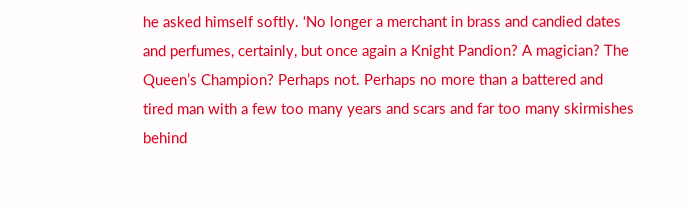he asked himself softly. ‘No longer a merchant in brass and candied dates and perfumes, certainly, but once again a Knight Pandion? A magician? The Queen’s Champion? Perhaps not. Perhaps no more than a battered and tired man with a few too many years and scars and far too many skirmishes behind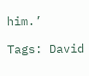him.’

Tags: David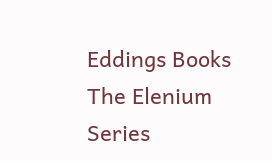Eddings Books The Elenium Series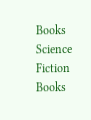Books Science Fiction Books